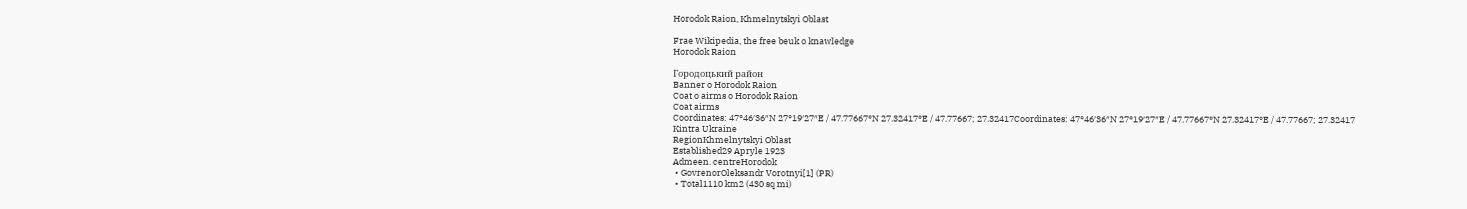Horodok Raion, Khmelnytskyi Oblast

Frae Wikipedia, the free beuk o knawledge
Horodok Raion

Городоцький район
Banner o Horodok Raion
Coat o airms o Horodok Raion
Coat airms
Coordinates: 47°46′36″N 27°19′27″E / 47.77667°N 27.32417°E / 47.77667; 27.32417Coordinates: 47°46′36″N 27°19′27″E / 47.77667°N 27.32417°E / 47.77667; 27.32417
Kintra Ukraine
RegionKhmelnytskyi Oblast
Established29 Apryle 1923
Admeen. centreHorodok
 • GovrenorOleksandr Vorotnyi[1] (PR)
 • Total1110 km2 (430 sq mi)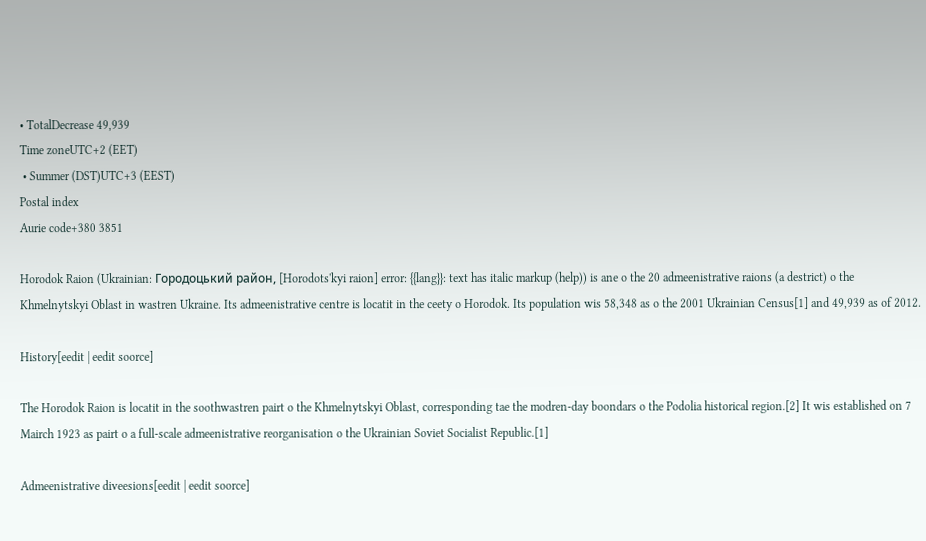• TotalDecrease 49,939
Time zoneUTC+2 (EET)
 • Summer (DST)UTC+3 (EEST)
Postal index
Aurie code+380 3851

Horodok Raion (Ukrainian: Городоцький район, [Horodots'kyi raion] error: {{lang}}: text has italic markup (help)) is ane o the 20 admeenistrative raions (a destrict) o the Khmelnytskyi Oblast in wastren Ukraine. Its admeenistrative centre is locatit in the ceety o Horodok. Its population wis 58,348 as o the 2001 Ukrainian Census[1] and 49,939 as of 2012.

History[eedit | eedit soorce]

The Horodok Raion is locatit in the soothwastren pairt o the Khmelnytskyi Oblast, corresponding tae the modren-day boondars o the Podolia historical region.[2] It wis established on 7 Mairch 1923 as pairt o a full-scale admeenistrative reorganisation o the Ukrainian Soviet Socialist Republic.[1]

Admeenistrative diveesions[eedit | eedit soorce]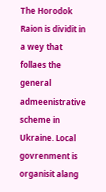The Horodok Raion is dividit in a wey that follaes the general admeenistrative scheme in Ukraine. Local govrenment is organisit alang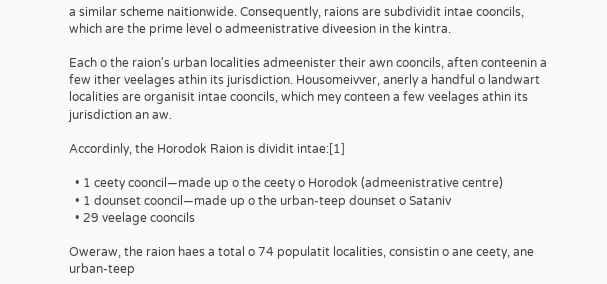a similar scheme naitionwide. Consequently, raions are subdividit intae cooncils, which are the prime level o admeenistrative diveesion in the kintra.

Each o the raion's urban localities admeenister their awn cooncils, aften conteenin a few ither veelages athin its jurisdiction. Housomeivver, anerly a handful o landwart localities are organisit intae cooncils, which mey conteen a few veelages athin its jurisdiction an aw.

Accordinly, the Horodok Raion is dividit intae:[1]

  • 1 ceety cooncil—made up o the ceety o Horodok (admeenistrative centre)
  • 1 dounset cooncil—made up o the urban-teep dounset o Sataniv
  • 29 veelage cooncils

Oweraw, the raion haes a total o 74 populatit localities, consistin o ane ceety, ane urban-teep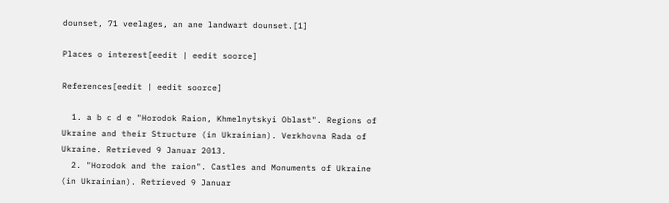dounset, 71 veelages, an ane landwart dounset.[1]

Places o interest[eedit | eedit soorce]

References[eedit | eedit soorce]

  1. a b c d e "Horodok Raion, Khmelnytskyi Oblast". Regions of Ukraine and their Structure (in Ukrainian). Verkhovna Rada of Ukraine. Retrieved 9 Januar 2013.
  2. "Horodok and the raion". Castles and Monuments of Ukraine (in Ukrainian). Retrieved 9 Januar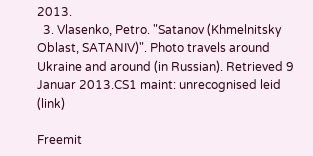2013.
  3. Vlasenko, Petro. "Satanov (Khmelnitsky Oblast, SATANIV)". Photo travels around Ukraine and around (in Russian). Retrieved 9 Januar 2013.CS1 maint: unrecognised leid (link)

Freemit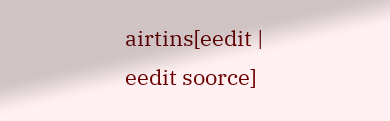airtins[eedit | eedit soorce]